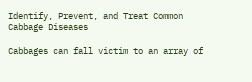Identify, Prevent, and Treat Common Cabbage Diseases

Cabbages can fall victim to an array of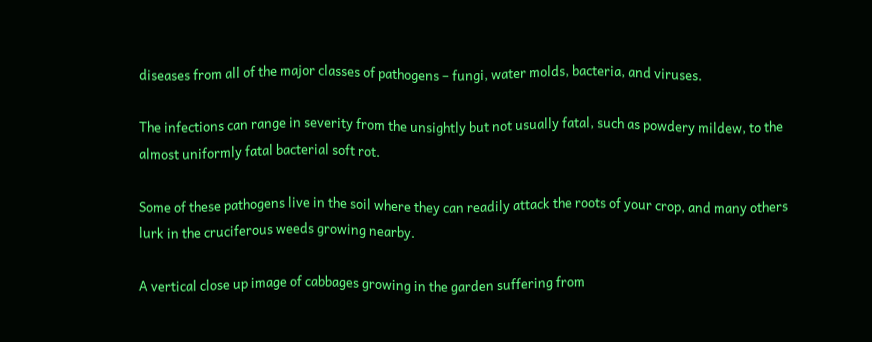diseases from all of the major classes of pathogens – fungi, water molds, bacteria, and viruses.

The infections can range in severity from the unsightly but not usually fatal, such as powdery mildew, to the almost uniformly fatal bacterial soft rot.

Some of these pathogens live in the soil where they can readily attack the roots of your crop, and many others lurk in the cruciferous weeds growing nearby.

A vertical close up image of cabbages growing in the garden suffering from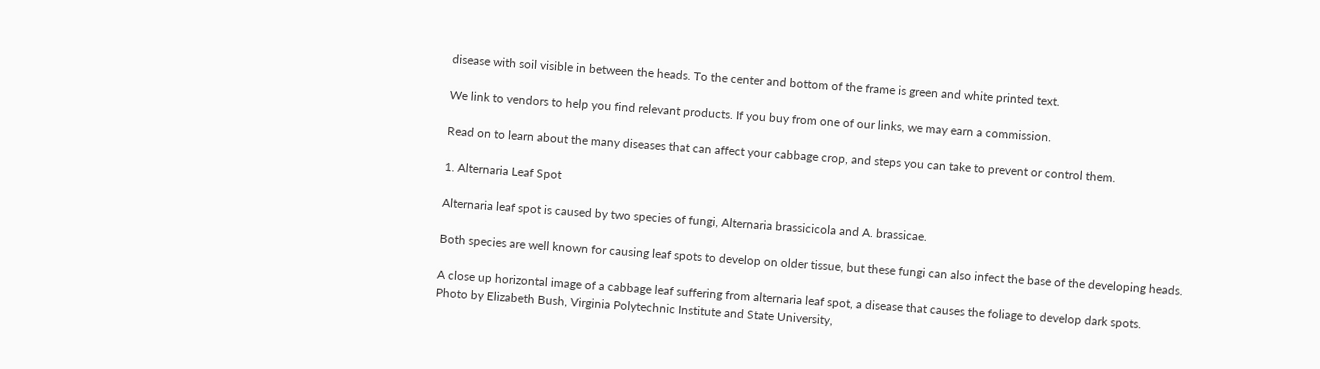disease with soil visible in between the heads. To the center and bottom of the frame is green and white printed text.

We link to vendors to help you find relevant products. If you buy from one of our links, we may earn a commission.

Read on to learn about the many diseases that can affect your cabbage crop, and steps you can take to prevent or control them.

1. Alternaria Leaf Spot

Alternaria leaf spot is caused by two species of fungi, Alternaria brassicicola and A. brassicae.

Both species are well known for causing leaf spots to develop on older tissue, but these fungi can also infect the base of the developing heads.

A close up horizontal image of a cabbage leaf suffering from alternaria leaf spot, a disease that causes the foliage to develop dark spots.
Photo by Elizabeth Bush, Virginia Polytechnic Institute and State University,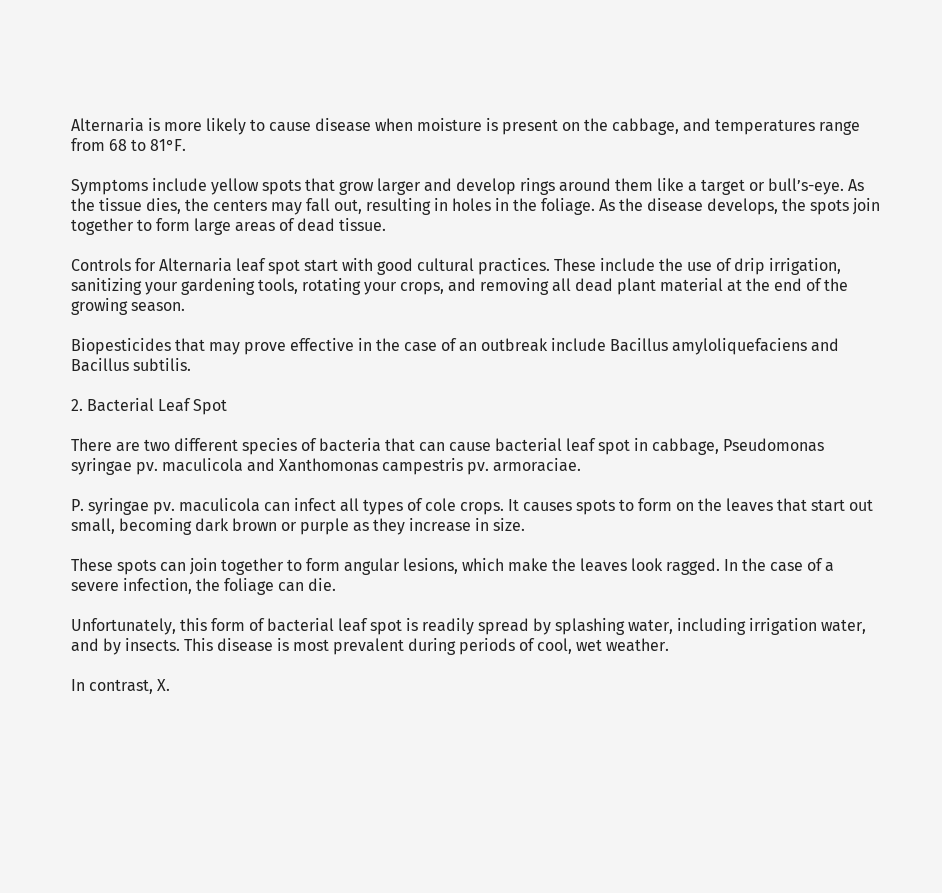Alternaria is more likely to cause disease when moisture is present on the cabbage, and temperatures range from 68 to 81°F.

Symptoms include yellow spots that grow larger and develop rings around them like a target or bull’s-eye. As the tissue dies, the centers may fall out, resulting in holes in the foliage. As the disease develops, the spots join together to form large areas of dead tissue.

Controls for Alternaria leaf spot start with good cultural practices. These include the use of drip irrigation, sanitizing your gardening tools, rotating your crops, and removing all dead plant material at the end of the growing season.

Biopesticides that may prove effective in the case of an outbreak include Bacillus amyloliquefaciens and Bacillus subtilis.

2. Bacterial Leaf Spot

There are two different species of bacteria that can cause bacterial leaf spot in cabbage, Pseudomonas syringae pv. maculicola and Xanthomonas campestris pv. armoraciae.

P. syringae pv. maculicola can infect all types of cole crops. It causes spots to form on the leaves that start out small, becoming dark brown or purple as they increase in size.

These spots can join together to form angular lesions, which make the leaves look ragged. In the case of a severe infection, the foliage can die.

Unfortunately, this form of bacterial leaf spot is readily spread by splashing water, including irrigation water, and by insects. This disease is most prevalent during periods of cool, wet weather.

In contrast, X.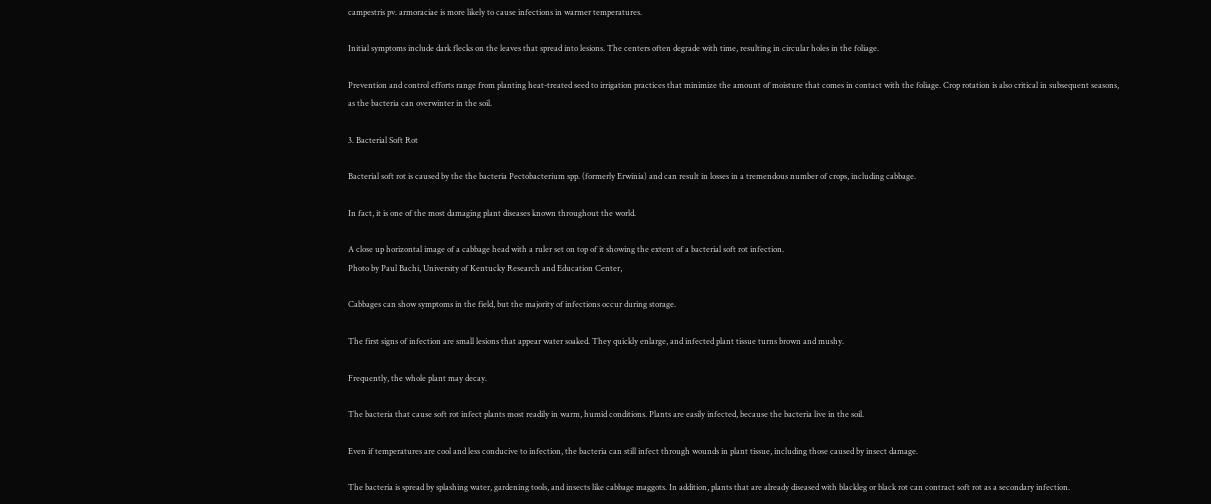campestris pv. armoraciae is more likely to cause infections in warmer temperatures.

Initial symptoms include dark flecks on the leaves that spread into lesions. The centers often degrade with time, resulting in circular holes in the foliage.

Prevention and control efforts range from planting heat-treated seed to irrigation practices that minimize the amount of moisture that comes in contact with the foliage. Crop rotation is also critical in subsequent seasons, as the bacteria can overwinter in the soil.

3. Bacterial Soft Rot

Bacterial soft rot is caused by the the bacteria Pectobacterium spp. (formerly Erwinia) and can result in losses in a tremendous number of crops, including cabbage.

In fact, it is one of the most damaging plant diseases known throughout the world.

A close up horizontal image of a cabbage head with a ruler set on top of it showing the extent of a bacterial soft rot infection.
Photo by Paul Bachi, University of Kentucky Research and Education Center,

Cabbages can show symptoms in the field, but the majority of infections occur during storage.

The first signs of infection are small lesions that appear water soaked. They quickly enlarge, and infected plant tissue turns brown and mushy.

Frequently, the whole plant may decay.

The bacteria that cause soft rot infect plants most readily in warm, humid conditions. Plants are easily infected, because the bacteria live in the soil.

Even if temperatures are cool and less conducive to infection, the bacteria can still infect through wounds in plant tissue, including those caused by insect damage.

The bacteria is spread by splashing water, gardening tools, and insects like cabbage maggots. In addition, plants that are already diseased with blackleg or black rot can contract soft rot as a secondary infection.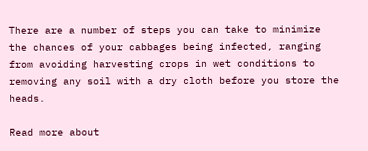There are a number of steps you can take to minimize the chances of your cabbages being infected, ranging from avoiding harvesting crops in wet conditions to removing any soil with a dry cloth before you store the heads.

Read more about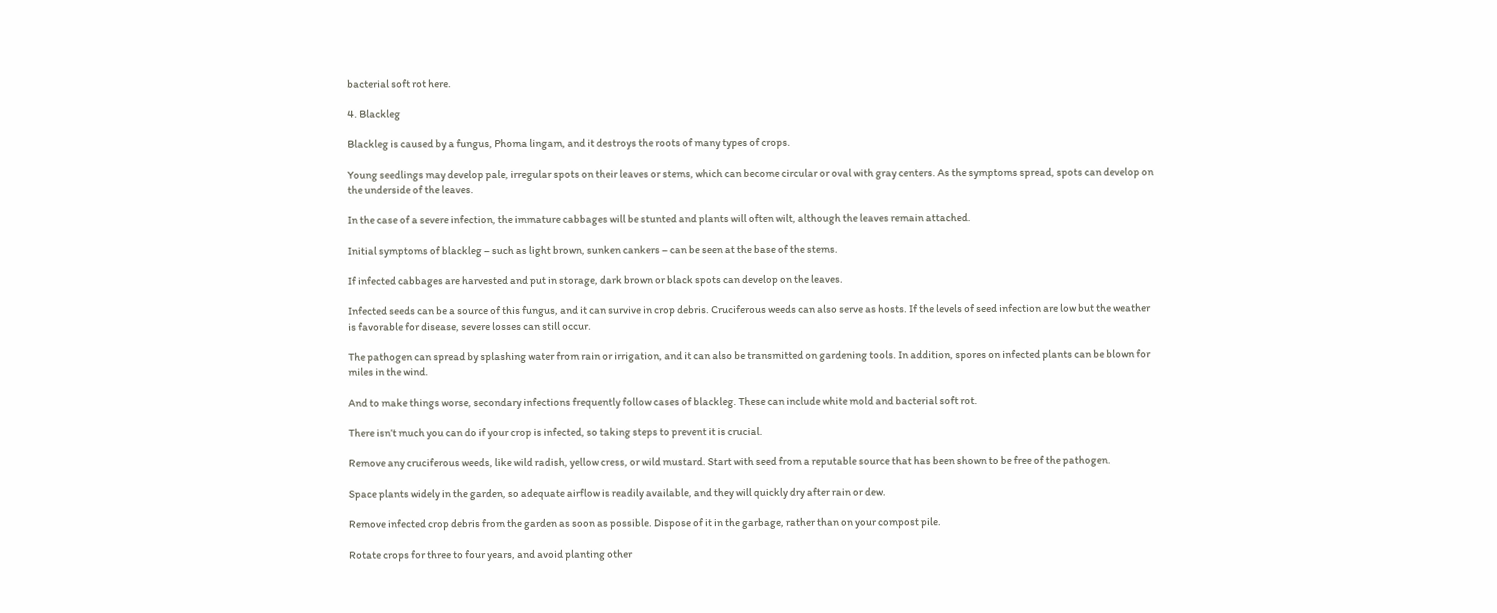bacterial soft rot here.

4. Blackleg

Blackleg is caused by a fungus, Phoma lingam, and it destroys the roots of many types of crops.

Young seedlings may develop pale, irregular spots on their leaves or stems, which can become circular or oval with gray centers. As the symptoms spread, spots can develop on the underside of the leaves.

In the case of a severe infection, the immature cabbages will be stunted and plants will often wilt, although the leaves remain attached.

Initial symptoms of blackleg – such as light brown, sunken cankers – can be seen at the base of the stems.

If infected cabbages are harvested and put in storage, dark brown or black spots can develop on the leaves.

Infected seeds can be a source of this fungus, and it can survive in crop debris. Cruciferous weeds can also serve as hosts. If the levels of seed infection are low but the weather is favorable for disease, severe losses can still occur.

The pathogen can spread by splashing water from rain or irrigation, and it can also be transmitted on gardening tools. In addition, spores on infected plants can be blown for miles in the wind.

And to make things worse, secondary infections frequently follow cases of blackleg. These can include white mold and bacterial soft rot.

There isn’t much you can do if your crop is infected, so taking steps to prevent it is crucial.

Remove any cruciferous weeds, like wild radish, yellow cress, or wild mustard. Start with seed from a reputable source that has been shown to be free of the pathogen.

Space plants widely in the garden, so adequate airflow is readily available, and they will quickly dry after rain or dew.

Remove infected crop debris from the garden as soon as possible. Dispose of it in the garbage, rather than on your compost pile.

Rotate crops for three to four years, and avoid planting other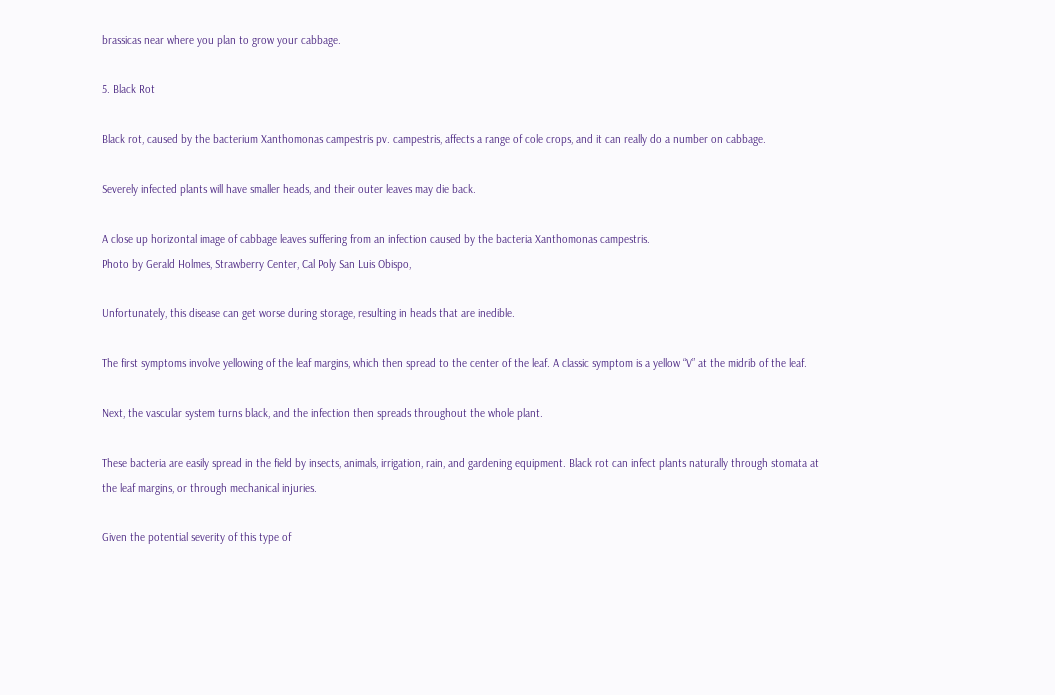brassicas near where you plan to grow your cabbage.

5. Black Rot

Black rot, caused by the bacterium Xanthomonas campestris pv. campestris, affects a range of cole crops, and it can really do a number on cabbage.

Severely infected plants will have smaller heads, and their outer leaves may die back.

A close up horizontal image of cabbage leaves suffering from an infection caused by the bacteria Xanthomonas campestris.
Photo by Gerald Holmes, Strawberry Center, Cal Poly San Luis Obispo,

Unfortunately, this disease can get worse during storage, resulting in heads that are inedible.

The first symptoms involve yellowing of the leaf margins, which then spread to the center of the leaf. A classic symptom is a yellow “V” at the midrib of the leaf.

Next, the vascular system turns black, and the infection then spreads throughout the whole plant.

These bacteria are easily spread in the field by insects, animals, irrigation, rain, and gardening equipment. Black rot can infect plants naturally through stomata at the leaf margins, or through mechanical injuries.

Given the potential severity of this type of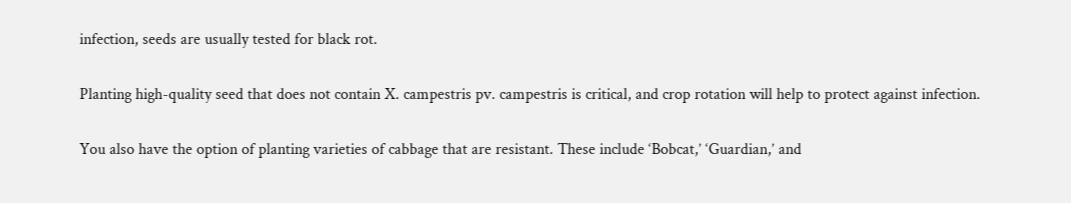infection, seeds are usually tested for black rot.

Planting high-quality seed that does not contain X. campestris pv. campestris is critical, and crop rotation will help to protect against infection.

You also have the option of planting varieties of cabbage that are resistant. These include ‘Bobcat,’ ‘Guardian,’ and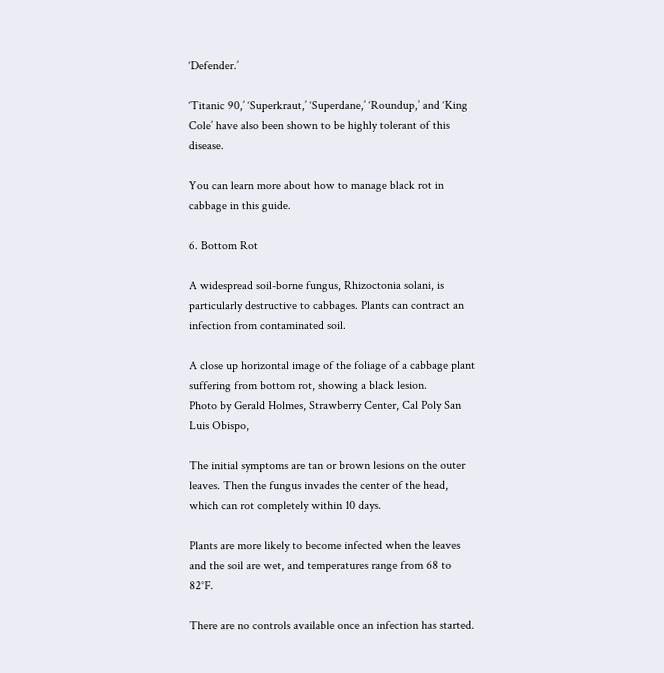‘Defender.’

‘Titanic 90,’ ‘Superkraut,’ ‘Superdane,’ ‘Roundup,’ and ‘King Cole’ have also been shown to be highly tolerant of this disease.

You can learn more about how to manage black rot in cabbage in this guide.

6. Bottom Rot

A widespread soil-borne fungus, Rhizoctonia solani, is particularly destructive to cabbages. Plants can contract an infection from contaminated soil.

A close up horizontal image of the foliage of a cabbage plant suffering from bottom rot, showing a black lesion.
Photo by Gerald Holmes, Strawberry Center, Cal Poly San Luis Obispo,

The initial symptoms are tan or brown lesions on the outer leaves. Then the fungus invades the center of the head, which can rot completely within 10 days.

Plants are more likely to become infected when the leaves and the soil are wet, and temperatures range from 68 to 82°F.

There are no controls available once an infection has started.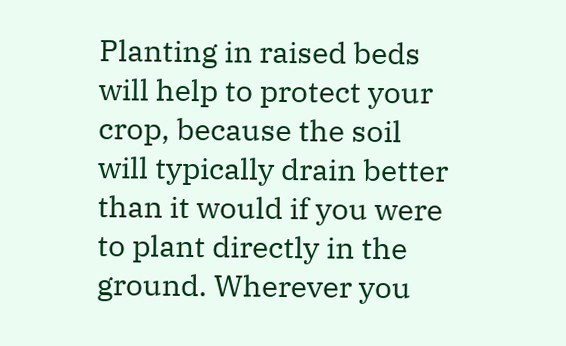Planting in raised beds will help to protect your crop, because the soil will typically drain better than it would if you were to plant directly in the ground. Wherever you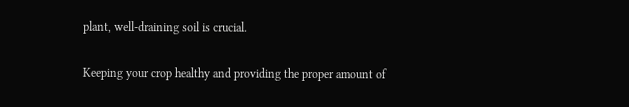plant, well-draining soil is crucial.

Keeping your crop healthy and providing the proper amount of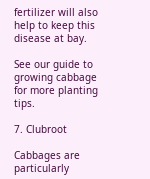fertilizer will also help to keep this disease at bay.

See our guide to growing cabbage for more planting tips.

7. Clubroot

Cabbages are particularly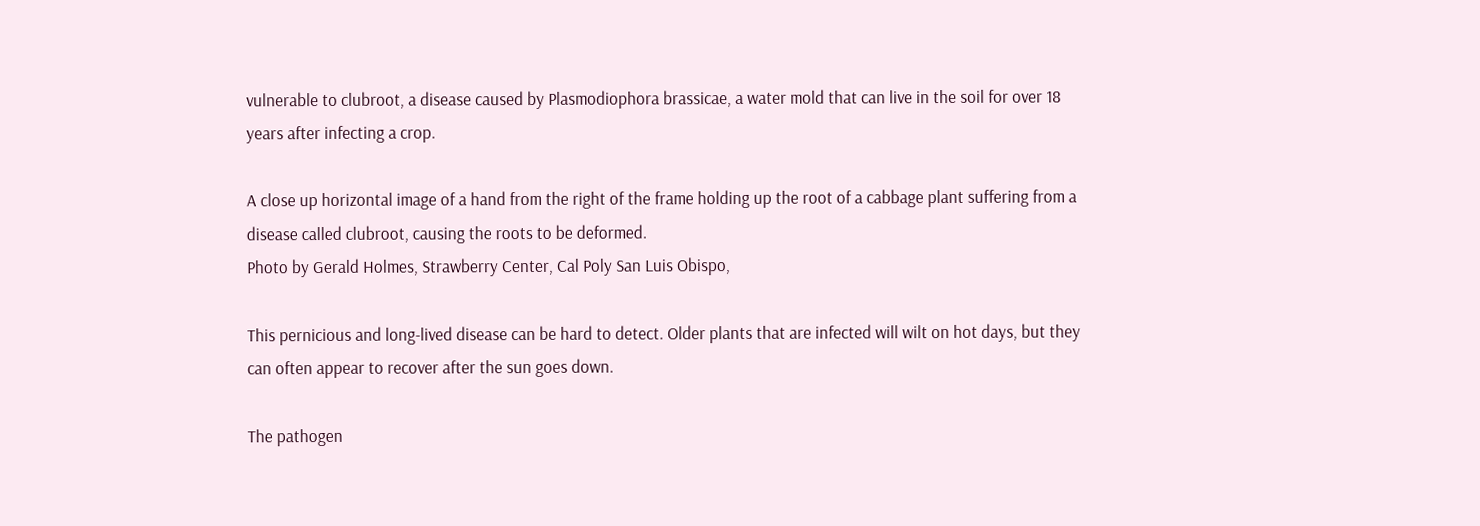vulnerable to clubroot, a disease caused by Plasmodiophora brassicae, a water mold that can live in the soil for over 18 years after infecting a crop.

A close up horizontal image of a hand from the right of the frame holding up the root of a cabbage plant suffering from a disease called clubroot, causing the roots to be deformed.
Photo by Gerald Holmes, Strawberry Center, Cal Poly San Luis Obispo,

This pernicious and long-lived disease can be hard to detect. Older plants that are infected will wilt on hot days, but they can often appear to recover after the sun goes down.

The pathogen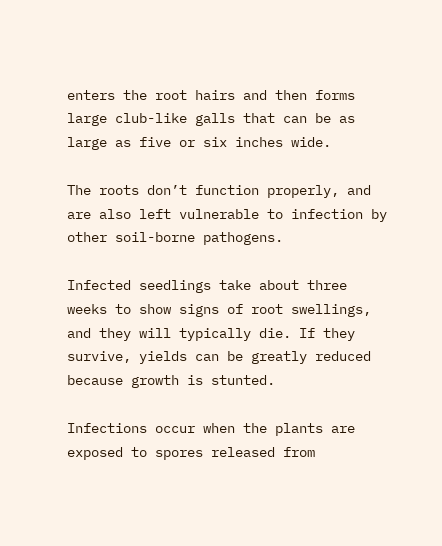enters the root hairs and then forms large club-like galls that can be as large as five or six inches wide.

The roots don’t function properly, and are also left vulnerable to infection by other soil-borne pathogens.

Infected seedlings take about three weeks to show signs of root swellings, and they will typically die. If they survive, yields can be greatly reduced because growth is stunted.

Infections occur when the plants are exposed to spores released from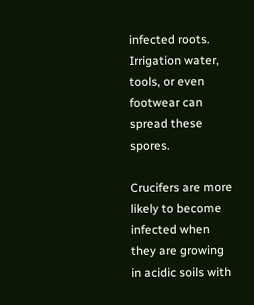infected roots. Irrigation water, tools, or even footwear can spread these spores.

Crucifers are more likely to become infected when they are growing in acidic soils with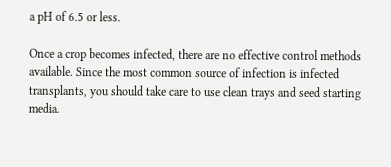a pH of 6.5 or less.

Once a crop becomes infected, there are no effective control methods available. Since the most common source of infection is infected transplants, you should take care to use clean trays and seed starting media.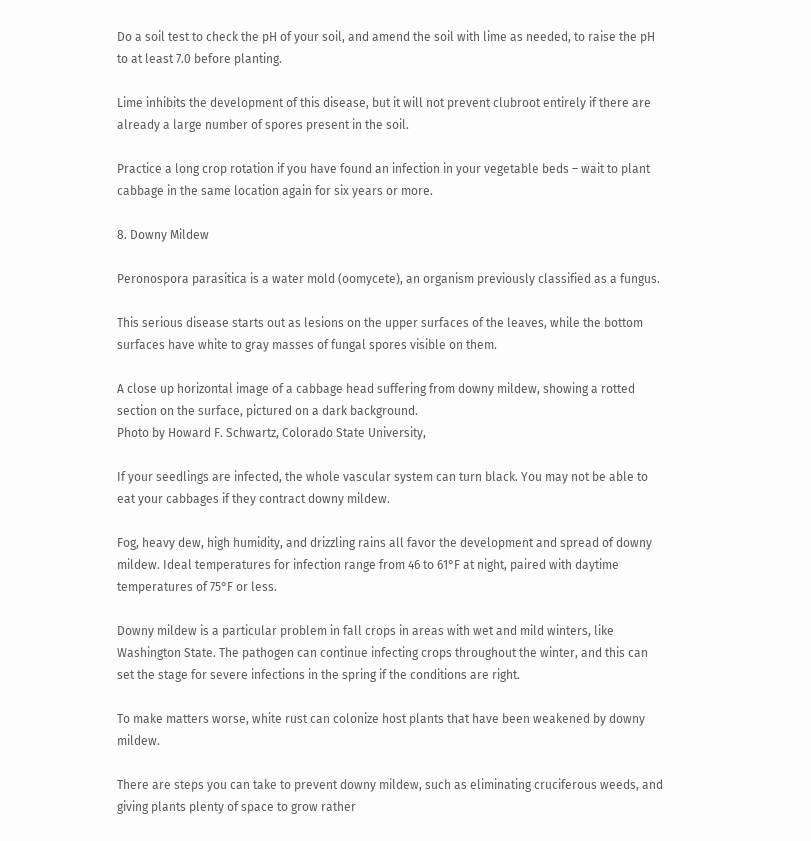Do a soil test to check the pH of your soil, and amend the soil with lime as needed, to raise the pH to at least 7.0 before planting.

Lime inhibits the development of this disease, but it will not prevent clubroot entirely if there are already a large number of spores present in the soil.

Practice a long crop rotation if you have found an infection in your vegetable beds – wait to plant cabbage in the same location again for six years or more.

8. Downy Mildew

Peronospora parasitica is a water mold (oomycete), an organism previously classified as a fungus.

This serious disease starts out as lesions on the upper surfaces of the leaves, while the bottom surfaces have white to gray masses of fungal spores visible on them.

A close up horizontal image of a cabbage head suffering from downy mildew, showing a rotted section on the surface, pictured on a dark background.
Photo by Howard F. Schwartz, Colorado State University,

If your seedlings are infected, the whole vascular system can turn black. You may not be able to eat your cabbages if they contract downy mildew.

Fog, heavy dew, high humidity, and drizzling rains all favor the development and spread of downy mildew. Ideal temperatures for infection range from 46 to 61°F at night, paired with daytime temperatures of 75°F or less.

Downy mildew is a particular problem in fall crops in areas with wet and mild winters, like Washington State. The pathogen can continue infecting crops throughout the winter, and this can set the stage for severe infections in the spring if the conditions are right.

To make matters worse, white rust can colonize host plants that have been weakened by downy mildew.

There are steps you can take to prevent downy mildew, such as eliminating cruciferous weeds, and giving plants plenty of space to grow rather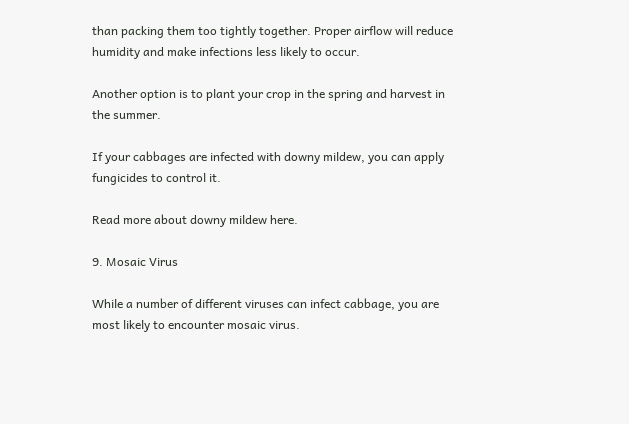than packing them too tightly together. Proper airflow will reduce humidity and make infections less likely to occur.

Another option is to plant your crop in the spring and harvest in the summer.

If your cabbages are infected with downy mildew, you can apply fungicides to control it.

Read more about downy mildew here.

9. Mosaic Virus

While a number of different viruses can infect cabbage, you are most likely to encounter mosaic virus.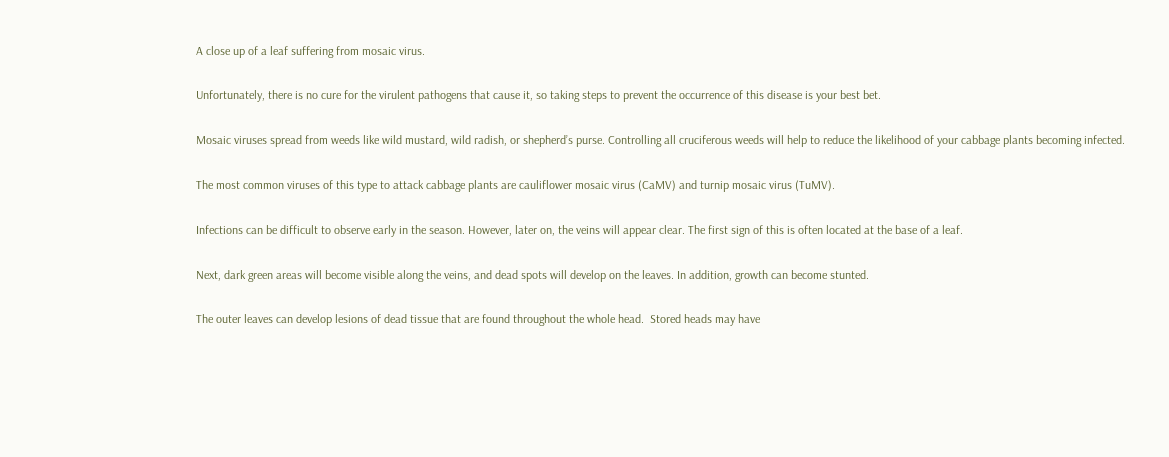A close up of a leaf suffering from mosaic virus.

Unfortunately, there is no cure for the virulent pathogens that cause it, so taking steps to prevent the occurrence of this disease is your best bet.

Mosaic viruses spread from weeds like wild mustard, wild radish, or shepherd’s purse. Controlling all cruciferous weeds will help to reduce the likelihood of your cabbage plants becoming infected.

The most common viruses of this type to attack cabbage plants are cauliflower mosaic virus (CaMV) and turnip mosaic virus (TuMV).

Infections can be difficult to observe early in the season. However, later on, the veins will appear clear. The first sign of this is often located at the base of a leaf.

Next, dark green areas will become visible along the veins, and dead spots will develop on the leaves. In addition, growth can become stunted.

The outer leaves can develop lesions of dead tissue that are found throughout the whole head.  Stored heads may have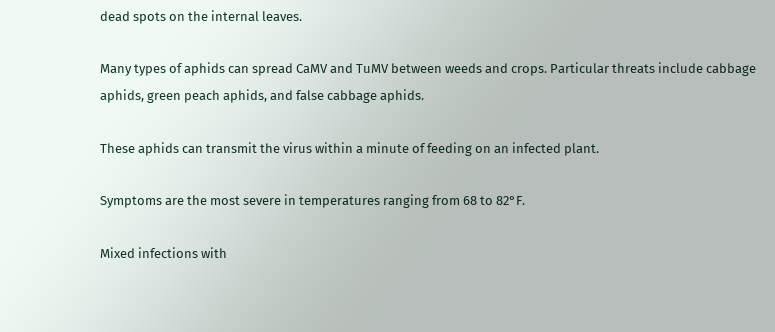dead spots on the internal leaves.

Many types of aphids can spread CaMV and TuMV between weeds and crops. Particular threats include cabbage aphids, green peach aphids, and false cabbage aphids.

These aphids can transmit the virus within a minute of feeding on an infected plant.

Symptoms are the most severe in temperatures ranging from 68 to 82°F.

Mixed infections with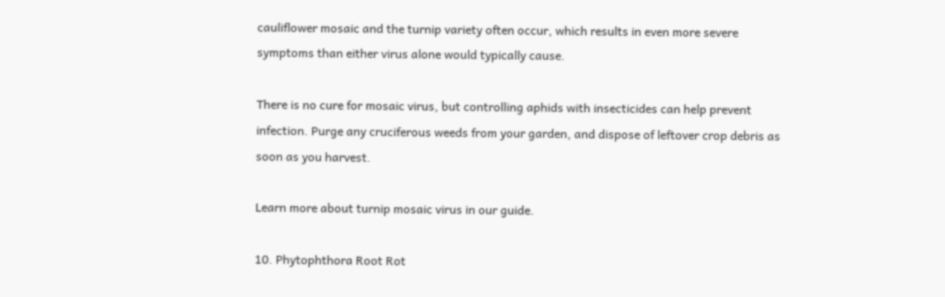cauliflower mosaic and the turnip variety often occur, which results in even more severe symptoms than either virus alone would typically cause.

There is no cure for mosaic virus, but controlling aphids with insecticides can help prevent infection. Purge any cruciferous weeds from your garden, and dispose of leftover crop debris as soon as you harvest.

Learn more about turnip mosaic virus in our guide.

10. Phytophthora Root Rot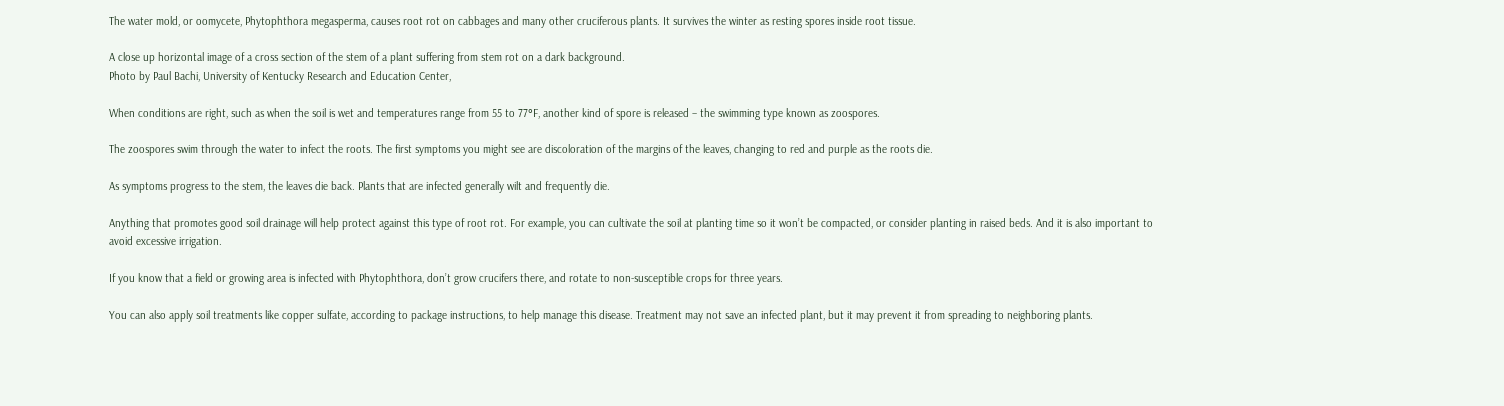The water mold, or oomycete, Phytophthora megasperma, causes root rot on cabbages and many other cruciferous plants. It survives the winter as resting spores inside root tissue.

A close up horizontal image of a cross section of the stem of a plant suffering from stem rot on a dark background.
Photo by Paul Bachi, University of Kentucky Research and Education Center,

When conditions are right, such as when the soil is wet and temperatures range from 55 to 77°F, another kind of spore is released – the swimming type known as zoospores.

The zoospores swim through the water to infect the roots. The first symptoms you might see are discoloration of the margins of the leaves, changing to red and purple as the roots die.

As symptoms progress to the stem, the leaves die back. Plants that are infected generally wilt and frequently die.

Anything that promotes good soil drainage will help protect against this type of root rot. For example, you can cultivate the soil at planting time so it won’t be compacted, or consider planting in raised beds. And it is also important to avoid excessive irrigation.

If you know that a field or growing area is infected with Phytophthora, don’t grow crucifers there, and rotate to non-susceptible crops for three years.

You can also apply soil treatments like copper sulfate, according to package instructions, to help manage this disease. Treatment may not save an infected plant, but it may prevent it from spreading to neighboring plants.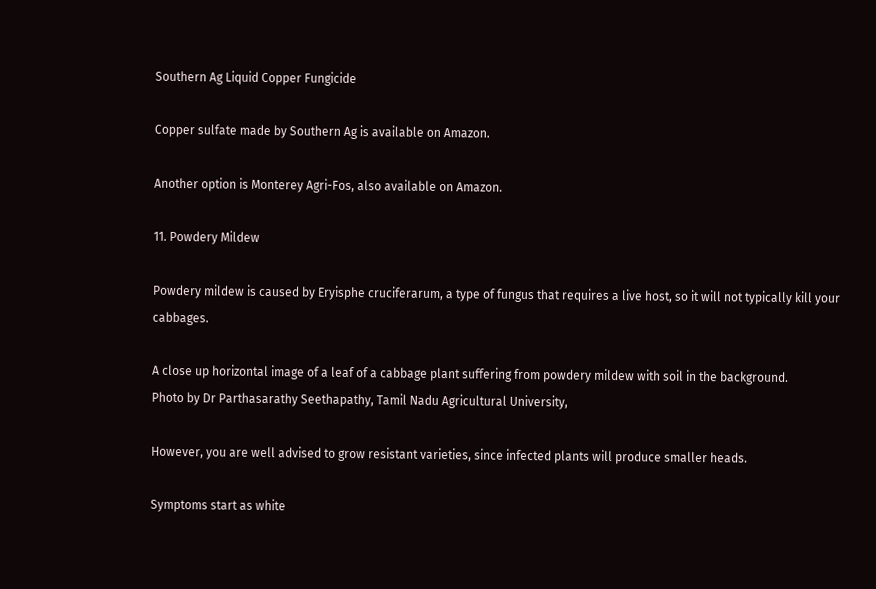Southern Ag Liquid Copper Fungicide

Copper sulfate made by Southern Ag is available on Amazon.

Another option is Monterey Agri-Fos, also available on Amazon.

11. Powdery Mildew

Powdery mildew is caused by Eryisphe cruciferarum, a type of fungus that requires a live host, so it will not typically kill your cabbages.

A close up horizontal image of a leaf of a cabbage plant suffering from powdery mildew with soil in the background.
Photo by Dr Parthasarathy Seethapathy, Tamil Nadu Agricultural University,

However, you are well advised to grow resistant varieties, since infected plants will produce smaller heads.

Symptoms start as white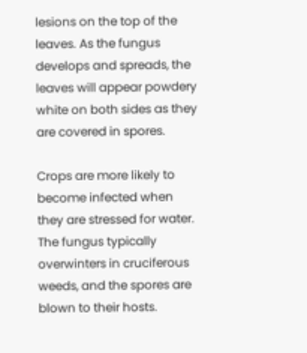lesions on the top of the leaves. As the fungus develops and spreads, the leaves will appear powdery white on both sides as they are covered in spores.

Crops are more likely to become infected when they are stressed for water. The fungus typically overwinters in cruciferous weeds, and the spores are blown to their hosts.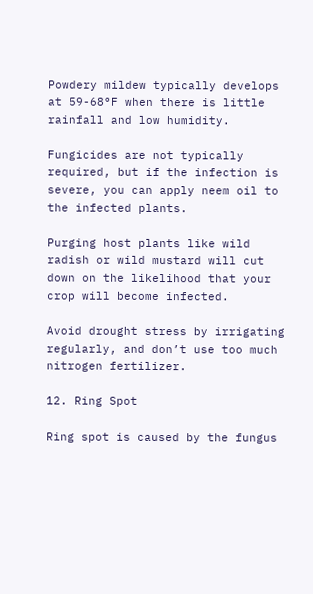Powdery mildew typically develops at 59-68°F when there is little rainfall and low humidity.

Fungicides are not typically required, but if the infection is severe, you can apply neem oil to the infected plants.

Purging host plants like wild radish or wild mustard will cut down on the likelihood that your crop will become infected.

Avoid drought stress by irrigating regularly, and don’t use too much nitrogen fertilizer.

12. Ring Spot

Ring spot is caused by the fungus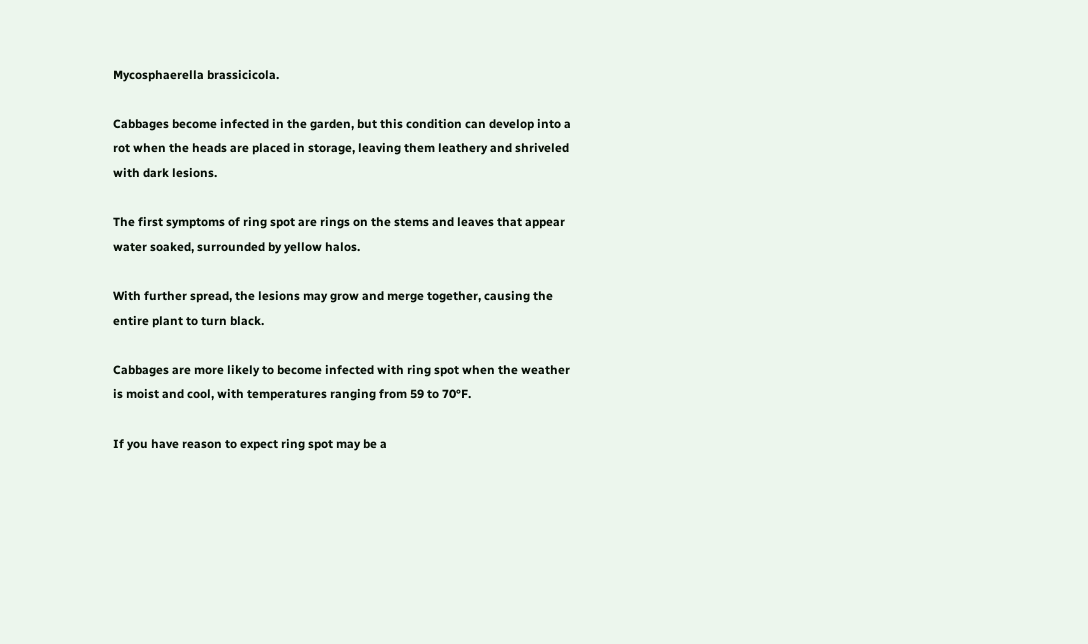Mycosphaerella brassicicola.

Cabbages become infected in the garden, but this condition can develop into a rot when the heads are placed in storage, leaving them leathery and shriveled with dark lesions.

The first symptoms of ring spot are rings on the stems and leaves that appear water soaked, surrounded by yellow halos.

With further spread, the lesions may grow and merge together, causing the entire plant to turn black.

Cabbages are more likely to become infected with ring spot when the weather is moist and cool, with temperatures ranging from 59 to 70°F.

If you have reason to expect ring spot may be a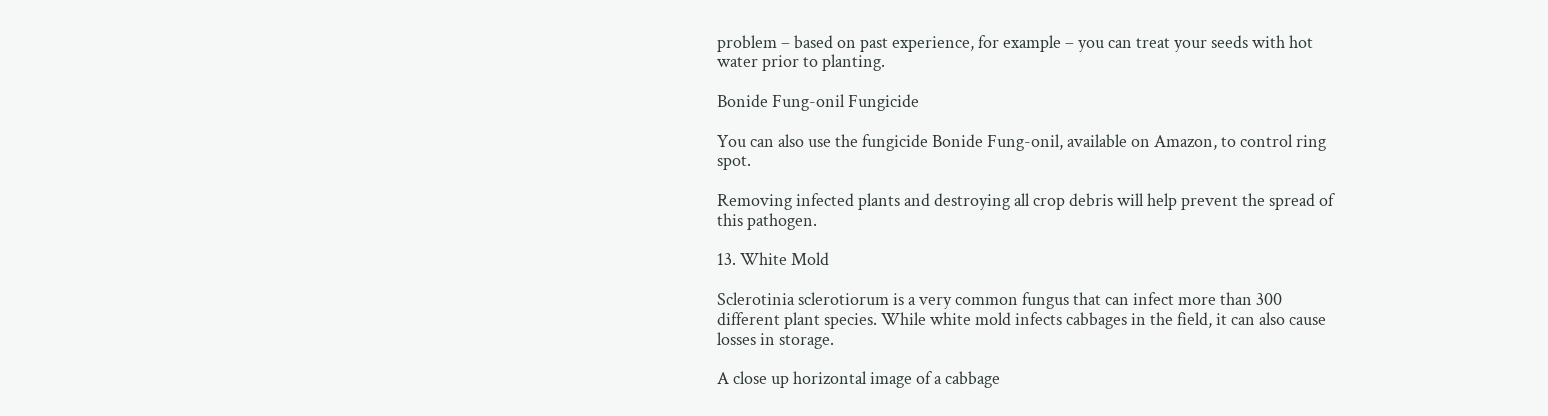problem – based on past experience, for example – you can treat your seeds with hot water prior to planting.

Bonide Fung-onil Fungicide

You can also use the fungicide Bonide Fung-onil, available on Amazon, to control ring spot.

Removing infected plants and destroying all crop debris will help prevent the spread of this pathogen.

13. White Mold

Sclerotinia sclerotiorum is a very common fungus that can infect more than 300 different plant species. While white mold infects cabbages in the field, it can also cause losses in storage.

A close up horizontal image of a cabbage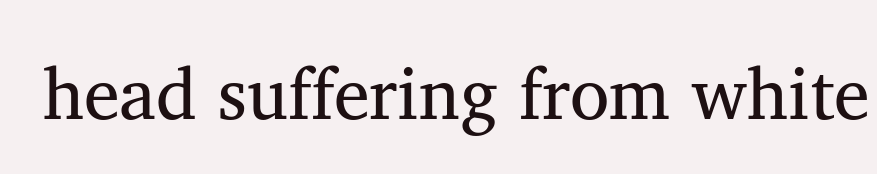head suffering from white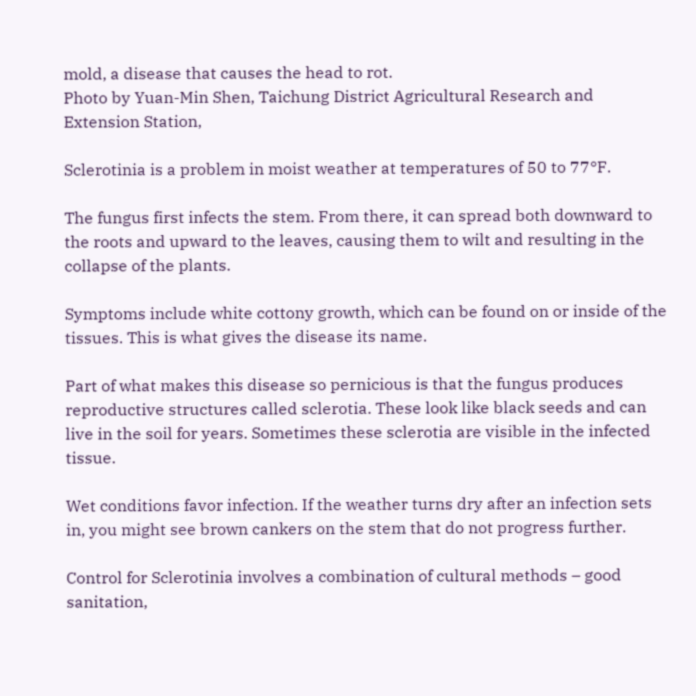mold, a disease that causes the head to rot.
Photo by Yuan-Min Shen, Taichung District Agricultural Research and Extension Station,

Sclerotinia is a problem in moist weather at temperatures of 50 to 77°F.

The fungus first infects the stem. From there, it can spread both downward to the roots and upward to the leaves, causing them to wilt and resulting in the collapse of the plants.

Symptoms include white cottony growth, which can be found on or inside of the tissues. This is what gives the disease its name.

Part of what makes this disease so pernicious is that the fungus produces reproductive structures called sclerotia. These look like black seeds and can live in the soil for years. Sometimes these sclerotia are visible in the infected tissue.

Wet conditions favor infection. If the weather turns dry after an infection sets in, you might see brown cankers on the stem that do not progress further.

Control for Sclerotinia involves a combination of cultural methods – good sanitation,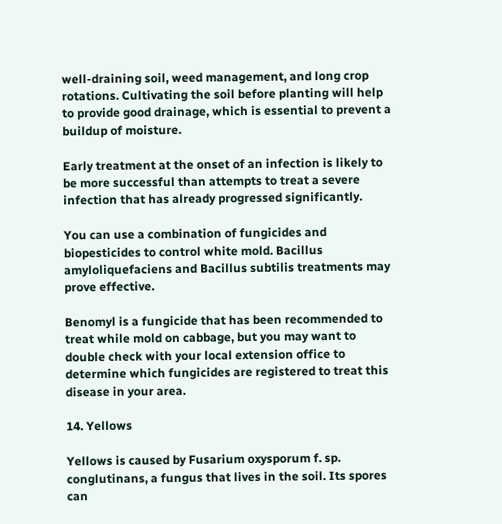well-draining soil, weed management, and long crop rotations. Cultivating the soil before planting will help to provide good drainage, which is essential to prevent a buildup of moisture.

Early treatment at the onset of an infection is likely to be more successful than attempts to treat a severe infection that has already progressed significantly.

You can use a combination of fungicides and biopesticides to control white mold. Bacillus amyloliquefaciens and Bacillus subtilis treatments may prove effective.

Benomyl is a fungicide that has been recommended to treat while mold on cabbage, but you may want to double check with your local extension office to determine which fungicides are registered to treat this disease in your area.

14. Yellows

Yellows is caused by Fusarium oxysporum f. sp. conglutinans, a fungus that lives in the soil. Its spores can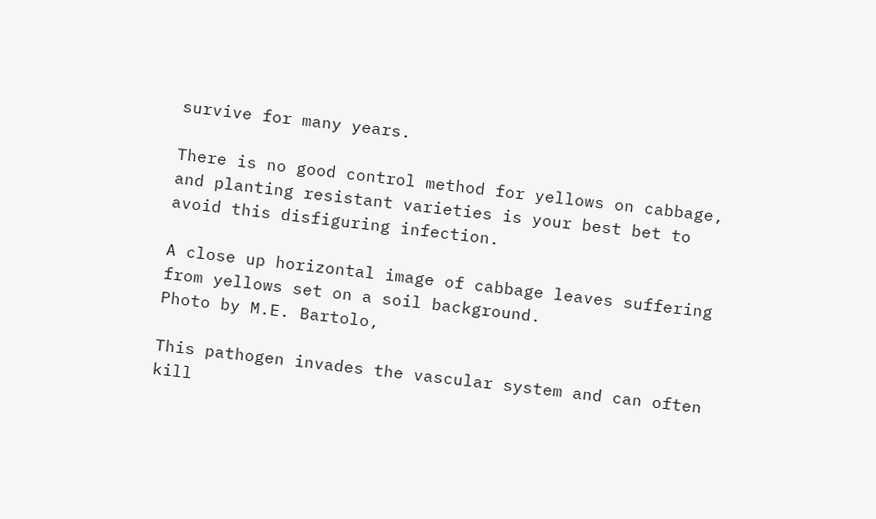survive for many years.

There is no good control method for yellows on cabbage, and planting resistant varieties is your best bet to avoid this disfiguring infection.

A close up horizontal image of cabbage leaves suffering from yellows set on a soil background.
Photo by M.E. Bartolo,

This pathogen invades the vascular system and can often kill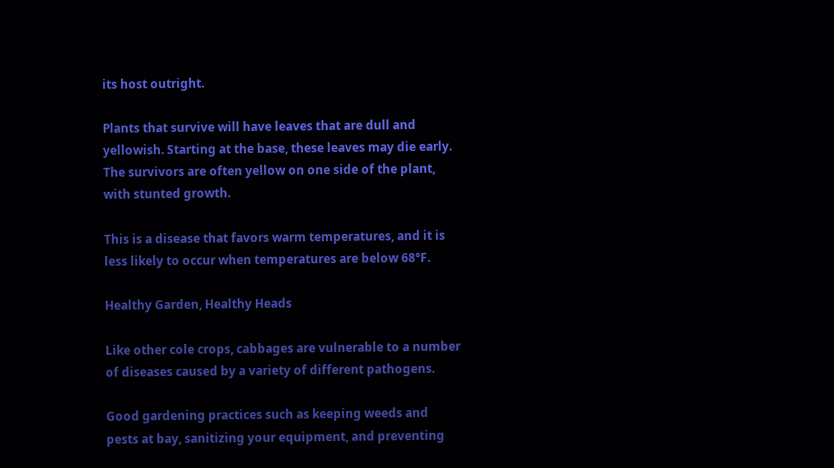its host outright.

Plants that survive will have leaves that are dull and yellowish. Starting at the base, these leaves may die early. The survivors are often yellow on one side of the plant, with stunted growth.

This is a disease that favors warm temperatures, and it is less likely to occur when temperatures are below 68°F.

Healthy Garden, Healthy Heads

Like other cole crops, cabbages are vulnerable to a number of diseases caused by a variety of different pathogens.

Good gardening practices such as keeping weeds and pests at bay, sanitizing your equipment, and preventing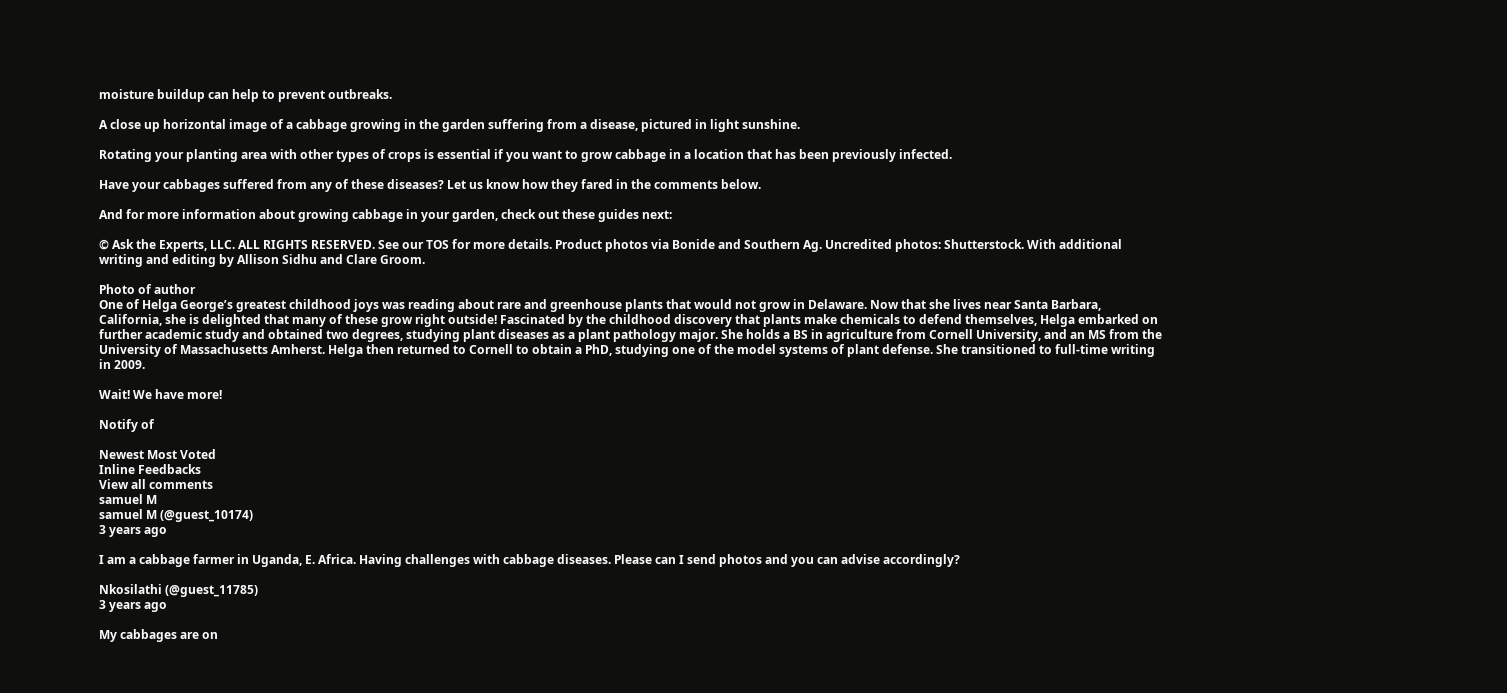moisture buildup can help to prevent outbreaks.

A close up horizontal image of a cabbage growing in the garden suffering from a disease, pictured in light sunshine.

Rotating your planting area with other types of crops is essential if you want to grow cabbage in a location that has been previously infected.

Have your cabbages suffered from any of these diseases? Let us know how they fared in the comments below.

And for more information about growing cabbage in your garden, check out these guides next:

© Ask the Experts, LLC. ALL RIGHTS RESERVED. See our TOS for more details. Product photos via Bonide and Southern Ag. Uncredited photos: Shutterstock. With additional writing and editing by Allison Sidhu and Clare Groom.

Photo of author
One of Helga George’s greatest childhood joys was reading about rare and greenhouse plants that would not grow in Delaware. Now that she lives near Santa Barbara, California, she is delighted that many of these grow right outside! Fascinated by the childhood discovery that plants make chemicals to defend themselves, Helga embarked on further academic study and obtained two degrees, studying plant diseases as a plant pathology major. She holds a BS in agriculture from Cornell University, and an MS from the University of Massachusetts Amherst. Helga then returned to Cornell to obtain a PhD, studying one of the model systems of plant defense. She transitioned to full-time writing in 2009.

Wait! We have more!

Notify of

Newest Most Voted
Inline Feedbacks
View all comments
samuel M
samuel M (@guest_10174)
3 years ago

I am a cabbage farmer in Uganda, E. Africa. Having challenges with cabbage diseases. Please can I send photos and you can advise accordingly?

Nkosilathi (@guest_11785)
3 years ago

My cabbages are on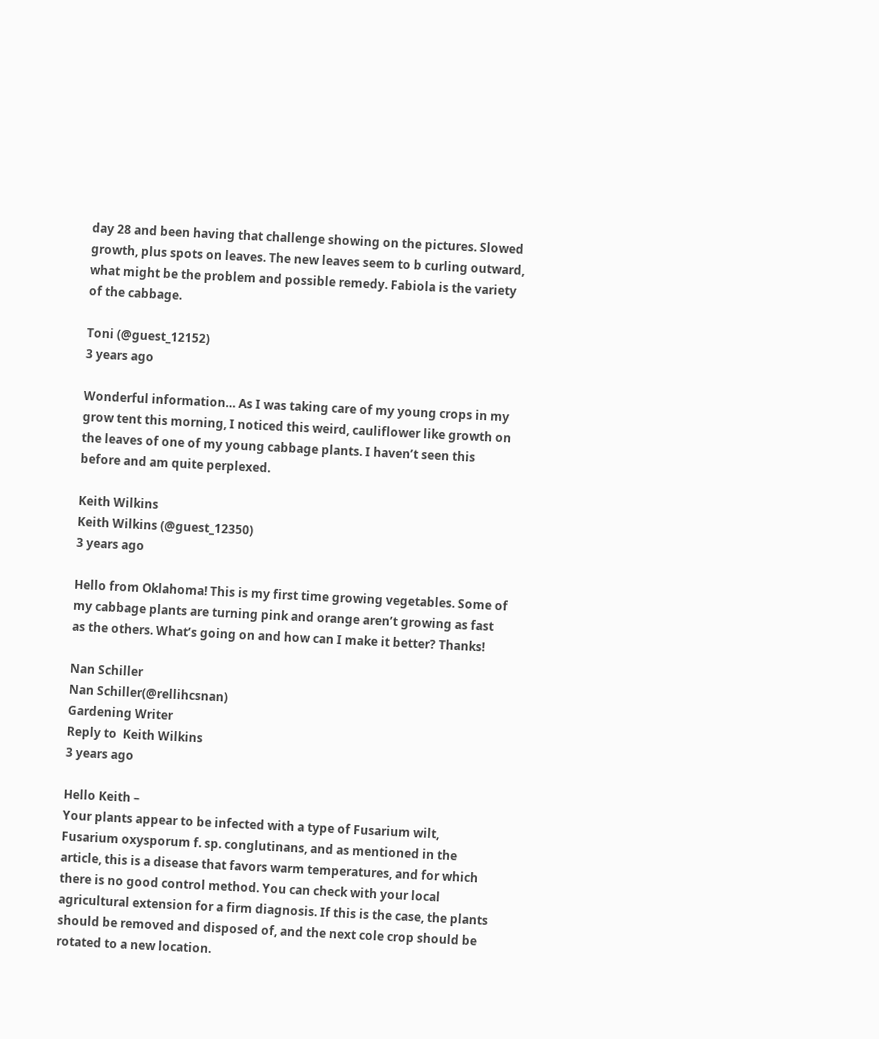day 28 and been having that challenge showing on the pictures. Slowed growth, plus spots on leaves. The new leaves seem to b curling outward, what might be the problem and possible remedy. Fabiola is the variety of the cabbage.

Toni (@guest_12152)
3 years ago

Wonderful information… As I was taking care of my young crops in my grow tent this morning, I noticed this weird, cauliflower like growth on the leaves of one of my young cabbage plants. I haven’t seen this before and am quite perplexed.

Keith Wilkins
Keith Wilkins (@guest_12350)
3 years ago

Hello from Oklahoma! This is my first time growing vegetables. Some of my cabbage plants are turning pink and orange aren’t growing as fast as the others. What’s going on and how can I make it better? Thanks!

Nan Schiller
Nan Schiller(@rellihcsnan)
Gardening Writer
Reply to  Keith Wilkins
3 years ago

Hello Keith –
Your plants appear to be infected with a type of Fusarium wilt, Fusarium oxysporum f. sp. conglutinans, and as mentioned in the article, this is a disease that favors warm temperatures, and for which there is no good control method. You can check with your local agricultural extension for a firm diagnosis. If this is the case, the plants should be removed and disposed of, and the next cole crop should be rotated to a new location.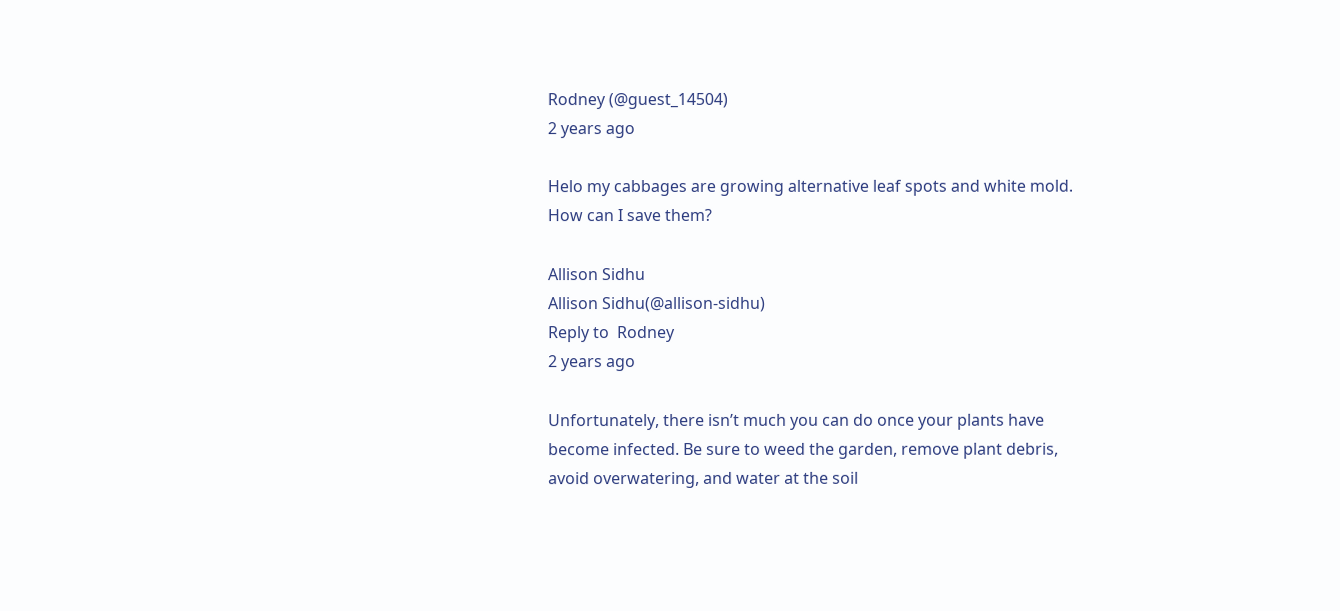Rodney (@guest_14504)
2 years ago

Helo my cabbages are growing alternative leaf spots and white mold. How can I save them?

Allison Sidhu
Allison Sidhu(@allison-sidhu)
Reply to  Rodney
2 years ago

Unfortunately, there isn’t much you can do once your plants have become infected. Be sure to weed the garden, remove plant debris, avoid overwatering, and water at the soil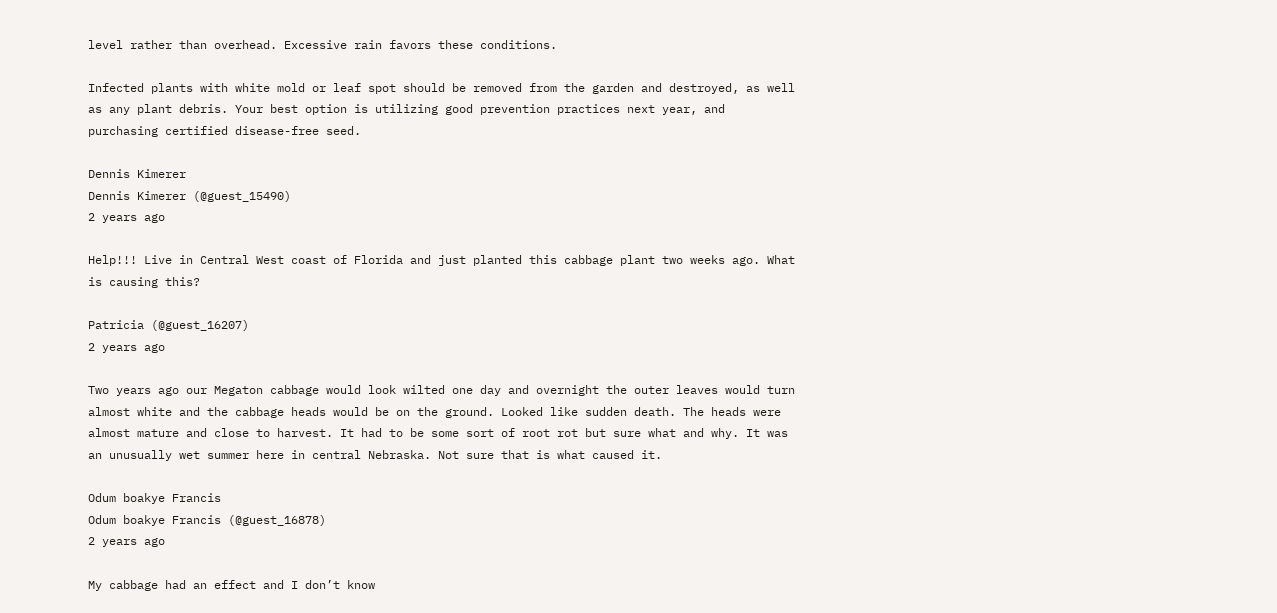level rather than overhead. Excessive rain favors these conditions.

Infected plants with white mold or leaf spot should be removed from the garden and destroyed, as well as any plant debris. Your best option is utilizing good prevention practices next year, and purchasing certified disease-free seed.

Dennis Kimerer
Dennis Kimerer (@guest_15490)
2 years ago

Help!!! Live in Central West coast of Florida and just planted this cabbage plant two weeks ago. What is causing this?

Patricia (@guest_16207)
2 years ago

Two years ago our Megaton cabbage would look wilted one day and overnight the outer leaves would turn almost white and the cabbage heads would be on the ground. Looked like sudden death. The heads were almost mature and close to harvest. It had to be some sort of root rot but sure what and why. It was an unusually wet summer here in central Nebraska. Not sure that is what caused it.

Odum boakye Francis
Odum boakye Francis (@guest_16878)
2 years ago

My cabbage had an effect and I don’t know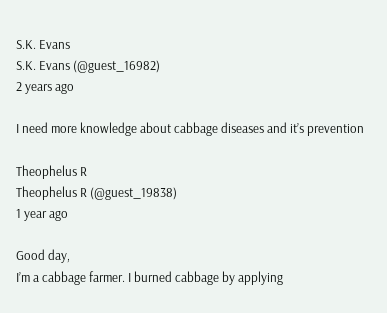S.K. Evans
S.K. Evans (@guest_16982)
2 years ago

I need more knowledge about cabbage diseases and it’s prevention

Theophelus R
Theophelus R (@guest_19838)
1 year ago

Good day,
I’m a cabbage farmer. I burned cabbage by applying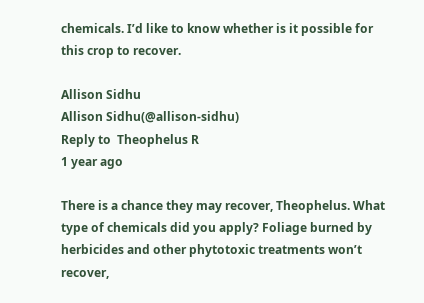chemicals. I’d like to know whether is it possible for this crop to recover.

Allison Sidhu
Allison Sidhu(@allison-sidhu)
Reply to  Theophelus R
1 year ago

There is a chance they may recover, Theophelus. What type of chemicals did you apply? Foliage burned by herbicides and other phytotoxic treatments won’t recover,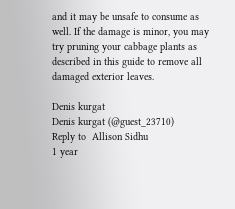and it may be unsafe to consume as well. If the damage is minor, you may try pruning your cabbage plants as described in this guide to remove all damaged exterior leaves.

Denis kurgat
Denis kurgat (@guest_23710)
Reply to  Allison Sidhu
1 year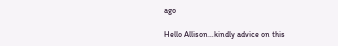ago

Hello Allison…kindly advice on this